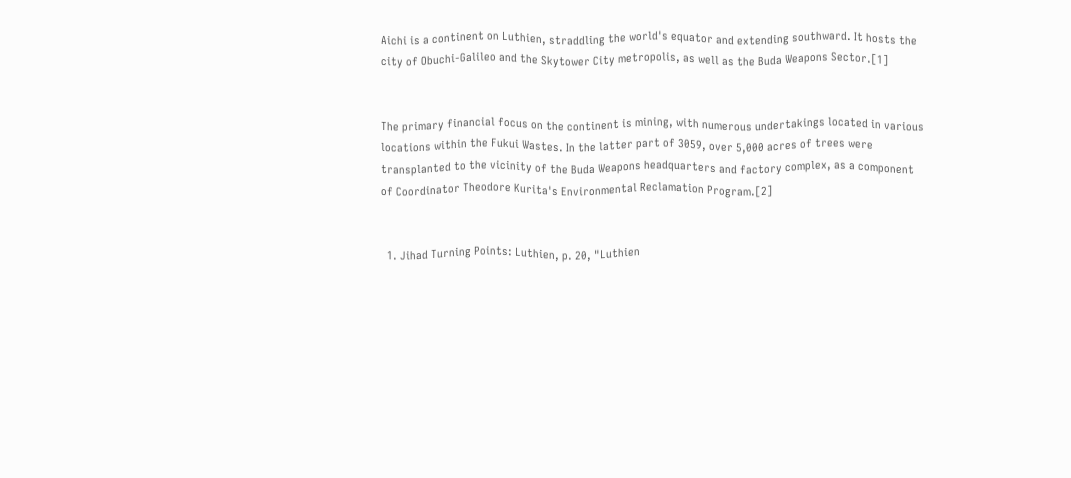Aichi is a continent on Luthien, straddling the world's equator and extending southward. It hosts the city of Obuchi-Galileo and the Skytower City metropolis, as well as the Buda Weapons Sector.[1]


The primary financial focus on the continent is mining, with numerous undertakings located in various locations within the Fukui Wastes. In the latter part of 3059, over 5,000 acres of trees were transplanted to the vicinity of the Buda Weapons headquarters and factory complex, as a component of Coordinator Theodore Kurita's Environmental Reclamation Program.[2]


  1. Jihad Turning Points: Luthien, p. 20, "Luthien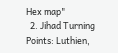Hex map"
  2. Jihad Turning Points: Luthien,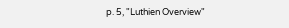p. 5, "Luthien Overview"